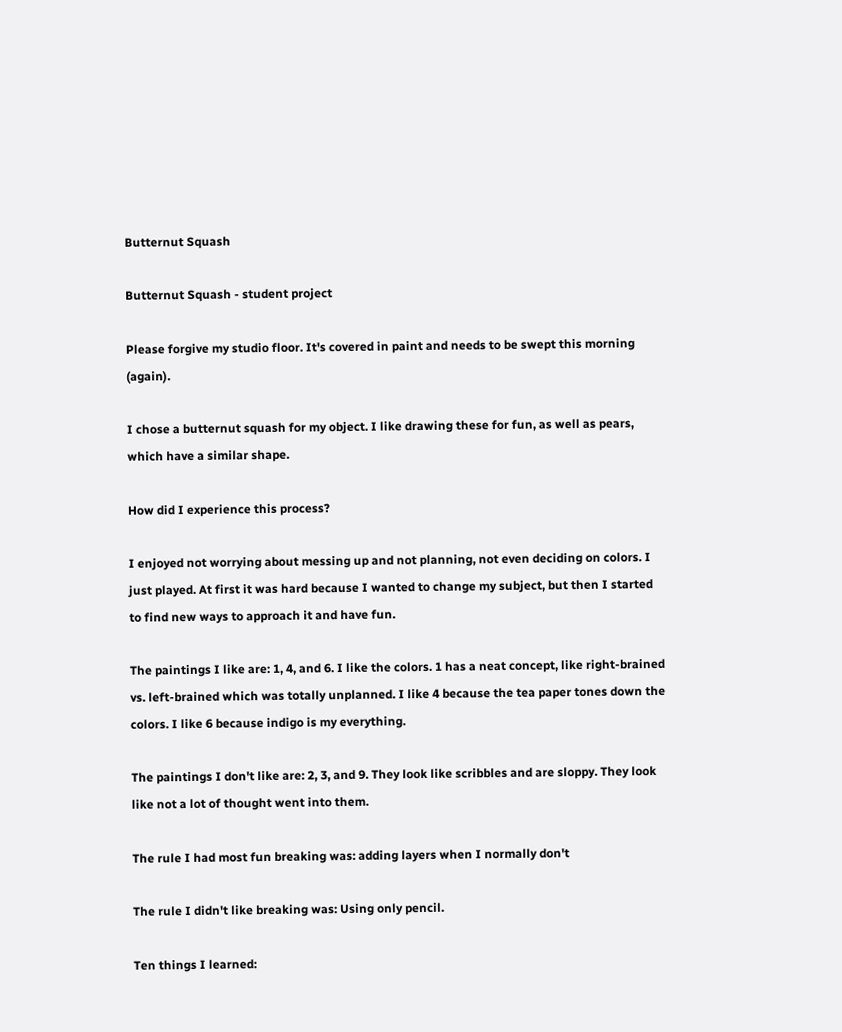Butternut Squash

Butternut Squash - student project

Please forgive my studio floor. It's covered in paint and needs to be swept this morning (again).

I chose a butternut squash for my object. I like drawing these for fun, as well as pears, which have a similar shape.

How did I experience this process?

I enjoyed not worrying about messing up and not planning, not even deciding on colors. I just played. At first it was hard because I wanted to change my subject, but then I started to find new ways to approach it and have fun.

The paintings I like are: 1, 4, and 6. I like the colors. 1 has a neat concept, like right-brained vs. left-brained which was totally unplanned. I like 4 because the tea paper tones down the colors. I like 6 because indigo is my everything.

The paintings I don't like are: 2, 3, and 9. They look like scribbles and are sloppy. They look like not a lot of thought went into them.

The rule I had most fun breaking was: adding layers when I normally don't

The rule I didn't like breaking was: Using only pencil.

Ten things I learned: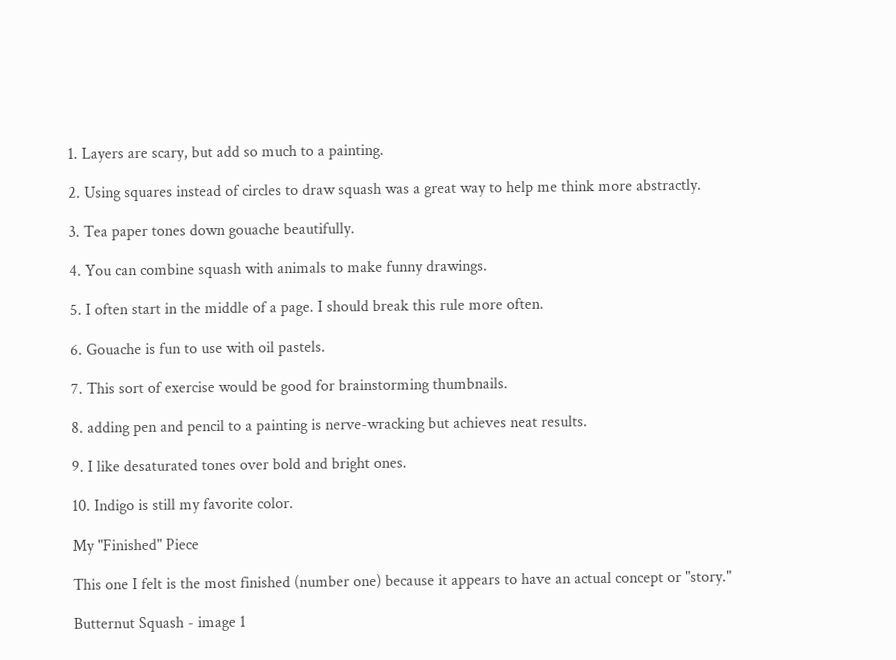1. Layers are scary, but add so much to a painting.

2. Using squares instead of circles to draw squash was a great way to help me think more abstractly.

3. Tea paper tones down gouache beautifully.

4. You can combine squash with animals to make funny drawings.

5. I often start in the middle of a page. I should break this rule more often.

6. Gouache is fun to use with oil pastels.

7. This sort of exercise would be good for brainstorming thumbnails.

8. adding pen and pencil to a painting is nerve-wracking but achieves neat results.

9. I like desaturated tones over bold and bright ones.

10. Indigo is still my favorite color.

My "Finished" Piece

This one I felt is the most finished (number one) because it appears to have an actual concept or "story."

Butternut Squash - image 1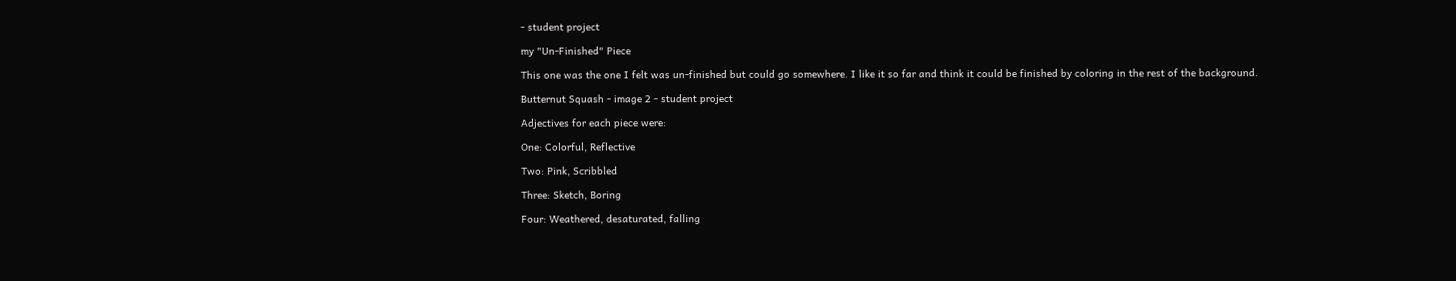- student project

my "Un-Finished" Piece

This one was the one I felt was un-finished but could go somewhere. I like it so far and think it could be finished by coloring in the rest of the background.

Butternut Squash - image 2 - student project

Adjectives for each piece were:

One: Colorful, Reflective

Two: Pink, Scribbled

Three: Sketch, Boring

Four: Weathered, desaturated, falling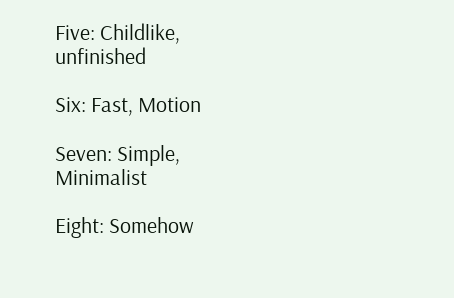Five: Childlike, unfinished

Six: Fast, Motion

Seven: Simple, Minimalist

Eight: Somehow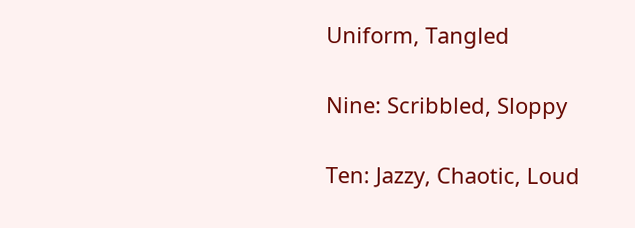Uniform, Tangled

Nine: Scribbled, Sloppy

Ten: Jazzy, Chaotic, Loud